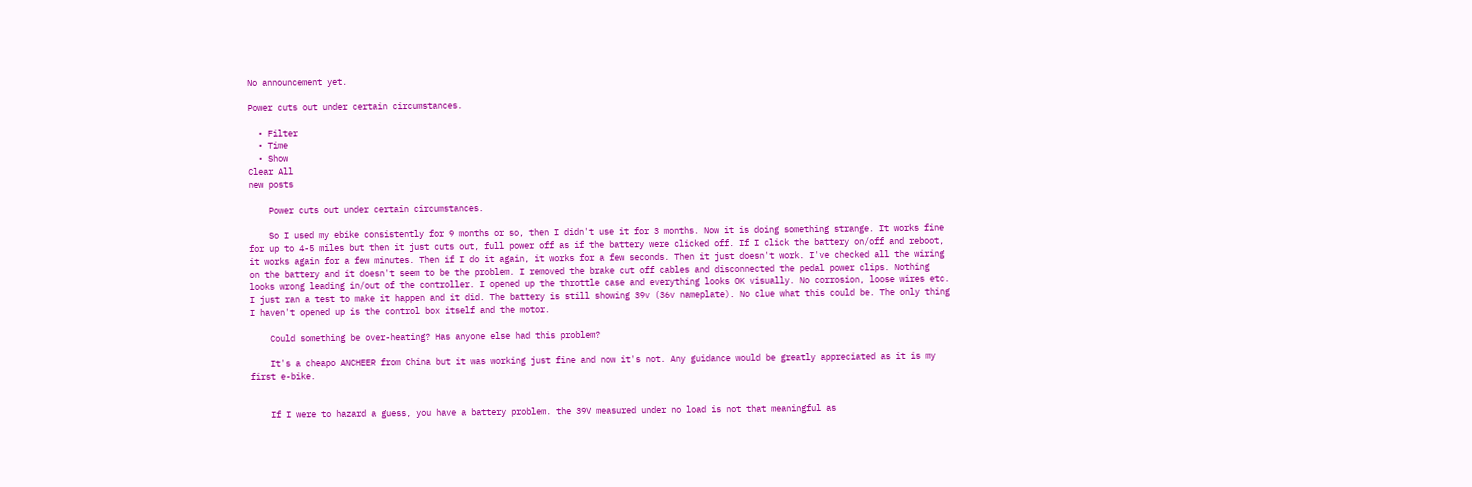No announcement yet.

Power cuts out under certain circumstances.

  • Filter
  • Time
  • Show
Clear All
new posts

    Power cuts out under certain circumstances.

    So I used my ebike consistently for 9 months or so, then I didn't use it for 3 months. Now it is doing something strange. It works fine for up to 4-5 miles but then it just cuts out, full power off as if the battery were clicked off. If I click the battery on/off and reboot, it works again for a few minutes. Then if I do it again, it works for a few seconds. Then it just doesn't work. I've checked all the wiring on the battery and it doesn't seem to be the problem. I removed the brake cut off cables and disconnected the pedal power clips. Nothing looks wrong leading in/out of the controller. I opened up the throttle case and everything looks OK visually. No corrosion, loose wires etc. I just ran a test to make it happen and it did. The battery is still showing 39v (36v nameplate). No clue what this could be. The only thing I haven't opened up is the control box itself and the motor.

    Could something be over-heating? Has anyone else had this problem?

    It's a cheapo ANCHEER from China but it was working just fine and now it's not. Any guidance would be greatly appreciated as it is my first e-bike.


    If I were to hazard a guess, you have a battery problem. the 39V measured under no load is not that meaningful as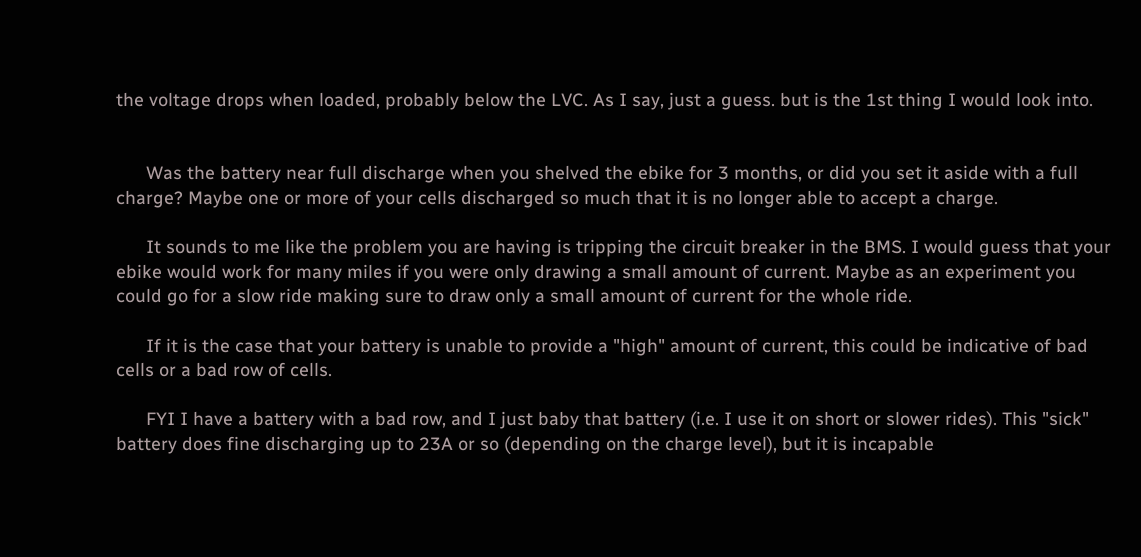the voltage drops when loaded, probably below the LVC. As I say, just a guess. but is the 1st thing I would look into.


      Was the battery near full discharge when you shelved the ebike for 3 months, or did you set it aside with a full charge? Maybe one or more of your cells discharged so much that it is no longer able to accept a charge.

      It sounds to me like the problem you are having is tripping the circuit breaker in the BMS. I would guess that your ebike would work for many miles if you were only drawing a small amount of current. Maybe as an experiment you could go for a slow ride making sure to draw only a small amount of current for the whole ride.

      If it is the case that your battery is unable to provide a "high" amount of current, this could be indicative of bad cells or a bad row of cells.

      FYI I have a battery with a bad row, and I just baby that battery (i.e. I use it on short or slower rides). This "sick" battery does fine discharging up to 23A or so (depending on the charge level), but it is incapable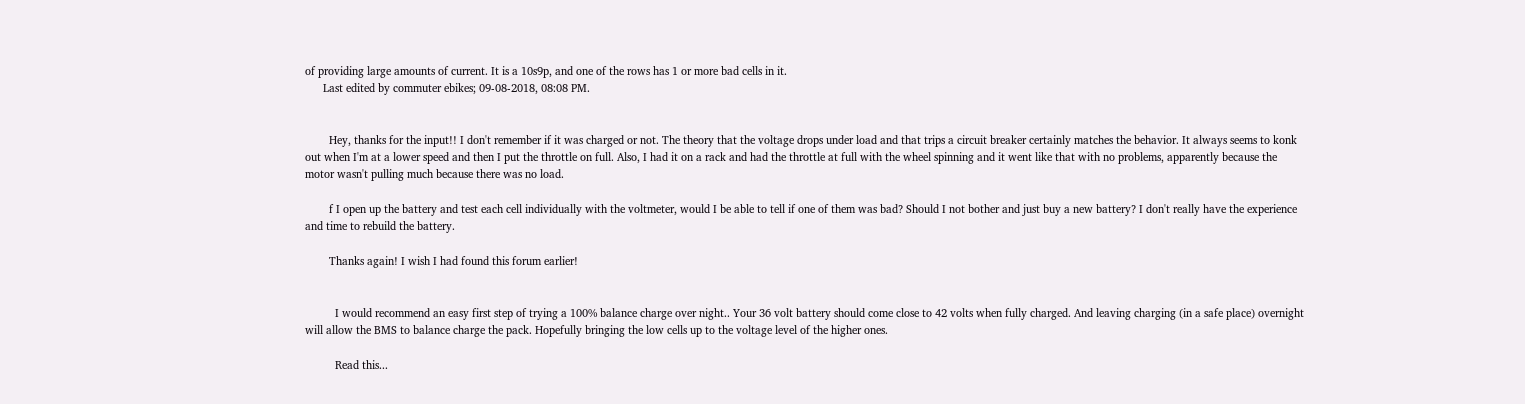of providing large amounts of current. It is a 10s9p, and one of the rows has 1 or more bad cells in it.
      Last edited by commuter ebikes; 09-08-2018, 08:08 PM.


        Hey, thanks for the input!! I don't remember if it was charged or not. The theory that the voltage drops under load and that trips a circuit breaker certainly matches the behavior. It always seems to konk out when I'm at a lower speed and then I put the throttle on full. Also, I had it on a rack and had the throttle at full with the wheel spinning and it went like that with no problems, apparently because the motor wasn't pulling much because there was no load.

        f I open up the battery and test each cell individually with the voltmeter, would I be able to tell if one of them was bad? Should I not bother and just buy a new battery? I don't really have the experience and time to rebuild the battery.

        Thanks again! I wish I had found this forum earlier!


          I would recommend an easy first step of trying a 100% balance charge over night.. Your 36 volt battery should come close to 42 volts when fully charged. And leaving charging (in a safe place) overnight will allow the BMS to balance charge the pack. Hopefully bringing the low cells up to the voltage level of the higher ones.

          Read this...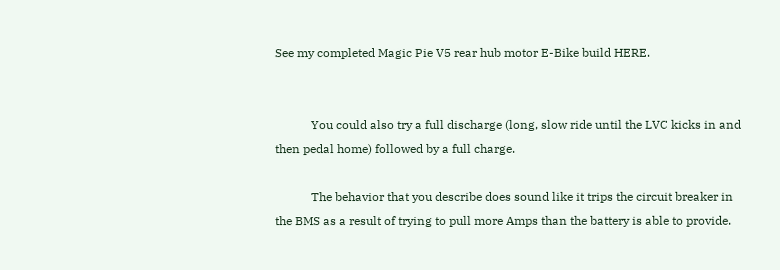See my completed Magic Pie V5 rear hub motor E-Bike build HERE.


            You could also try a full discharge (long, slow ride until the LVC kicks in and then pedal home) followed by a full charge.

            The behavior that you describe does sound like it trips the circuit breaker in the BMS as a result of trying to pull more Amps than the battery is able to provide.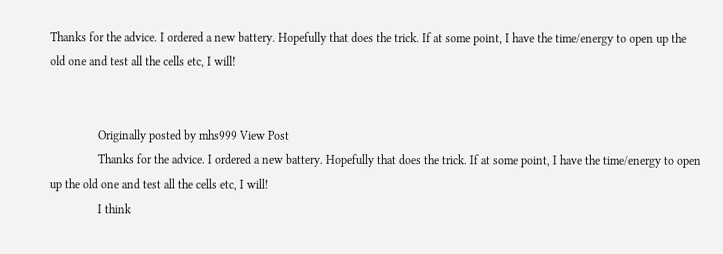Thanks for the advice. I ordered a new battery. Hopefully that does the trick. If at some point, I have the time/energy to open up the old one and test all the cells etc, I will!


                Originally posted by mhs999 View Post
                Thanks for the advice. I ordered a new battery. Hopefully that does the trick. If at some point, I have the time/energy to open up the old one and test all the cells etc, I will!
                I think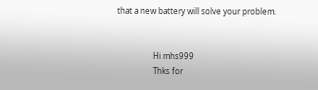that a new battery will solve your problem.


                  Hi mhs999
                  Thks for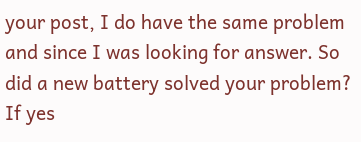your post, I do have the same problem and since I was looking for answer. So did a new battery solved your problem? If yes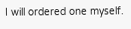I will ordered one myself.